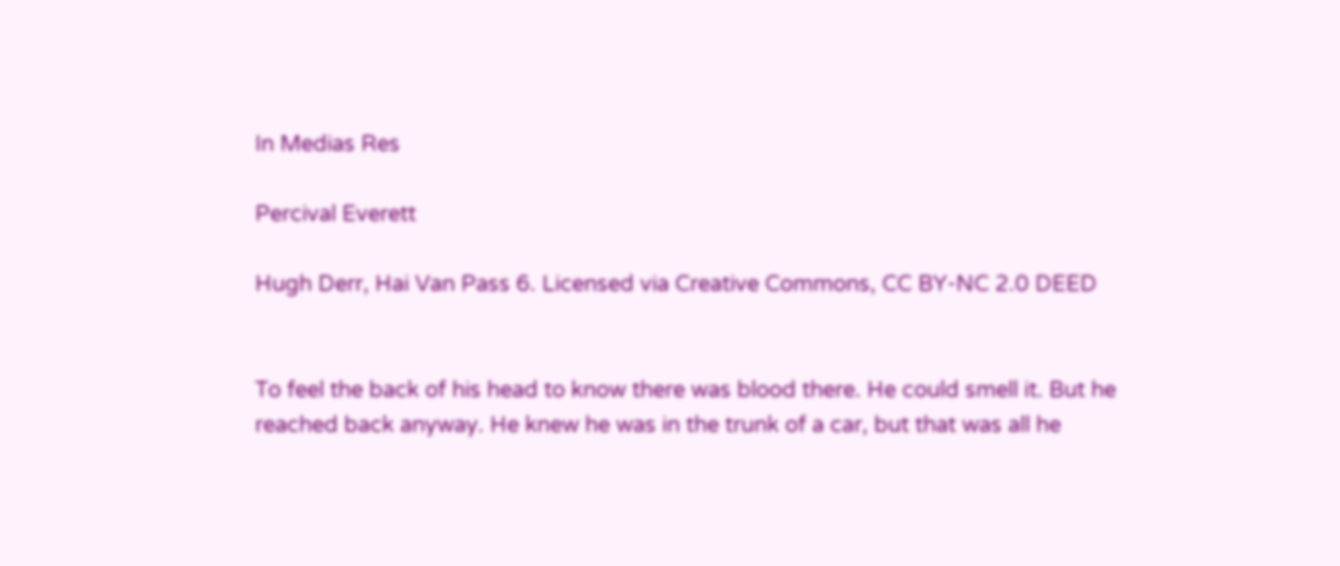In Medias Res

Percival Everett

Hugh Derr, Hai Van Pass 6. Licensed via Creative Commons, CC BY-NC 2.0 DEED


To feel the back of his head to know there was blood there. He could smell it. But he reached back anyway. He knew he was in the trunk of a car, but that was all he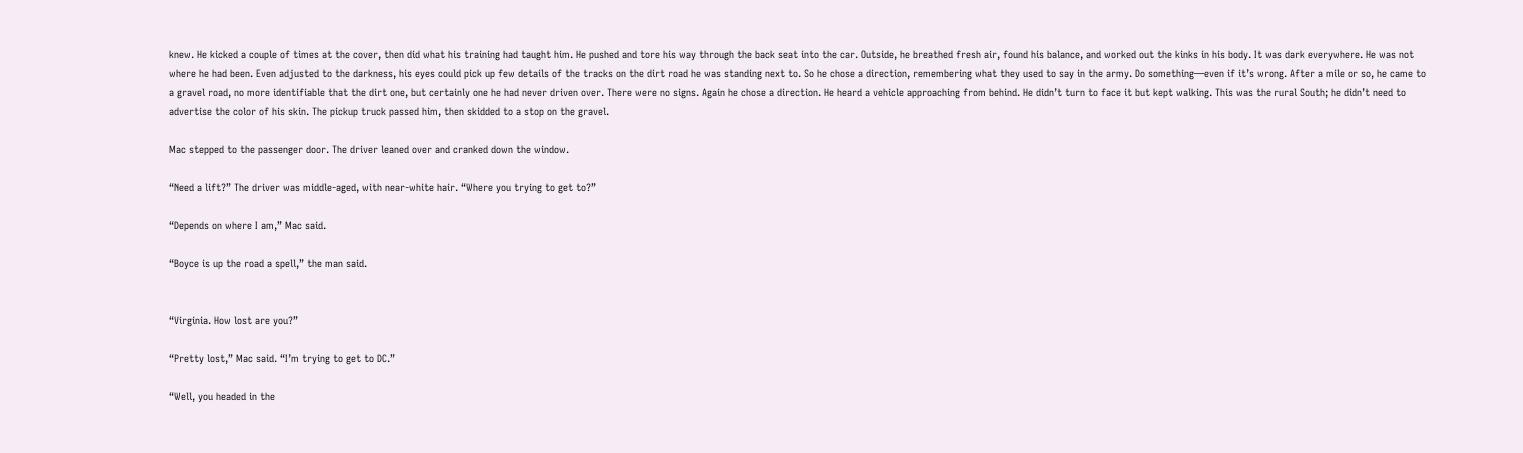knew. He kicked a couple of times at the cover, then did what his training had taught him. He pushed and tore his way through the back seat into the car. Outside, he breathed fresh air, found his balance, and worked out the kinks in his body. It was dark everywhere. He was not where he had been. Even adjusted to the darkness, his eyes could pick up few details of the tracks on the dirt road he was standing next to. So he chose a direction, remembering what they used to say in the army. Do something—even if it’s wrong. After a mile or so, he came to a gravel road, no more identifiable that the dirt one, but certainly one he had never driven over. There were no signs. Again he chose a direction. He heard a vehicle approaching from behind. He didn’t turn to face it but kept walking. This was the rural South; he didn’t need to advertise the color of his skin. The pickup truck passed him, then skidded to a stop on the gravel.

Mac stepped to the passenger door. The driver leaned over and cranked down the window.

“Need a lift?” The driver was middle-aged, with near-white hair. “Where you trying to get to?”

“Depends on where I am,” Mac said.

“Boyce is up the road a spell,” the man said.


“Virginia. How lost are you?”

“Pretty lost,” Mac said. “I’m trying to get to DC.”

“Well, you headed in the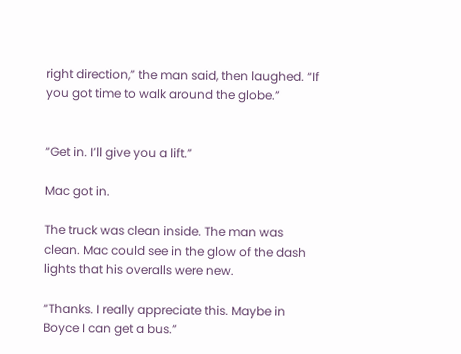right direction,” the man said, then laughed. “If you got time to walk around the globe.”


“Get in. I’ll give you a lift.”

Mac got in.

The truck was clean inside. The man was clean. Mac could see in the glow of the dash lights that his overalls were new.

“Thanks. I really appreciate this. Maybe in Boyce I can get a bus.”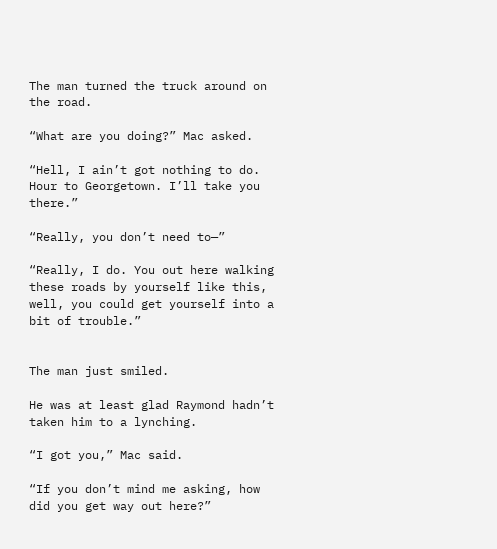The man turned the truck around on the road.

“What are you doing?” Mac asked.

“Hell, I ain’t got nothing to do. Hour to Georgetown. I’ll take you there.”

“Really, you don’t need to—”

“Really, I do. You out here walking these roads by yourself like this, well, you could get yourself into a bit of trouble.”


The man just smiled.

He was at least glad Raymond hadn’t taken him to a lynching.

“I got you,” Mac said.

“If you don’t mind me asking, how did you get way out here?”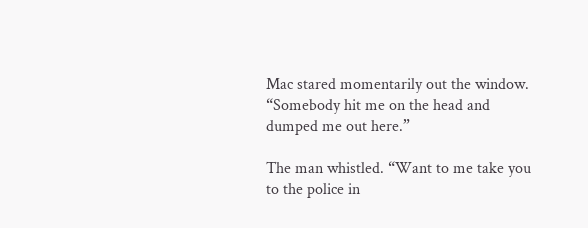Mac stared momentarily out the window. “Somebody hit me on the head and dumped me out here.”

The man whistled. “Want to me take you to the police in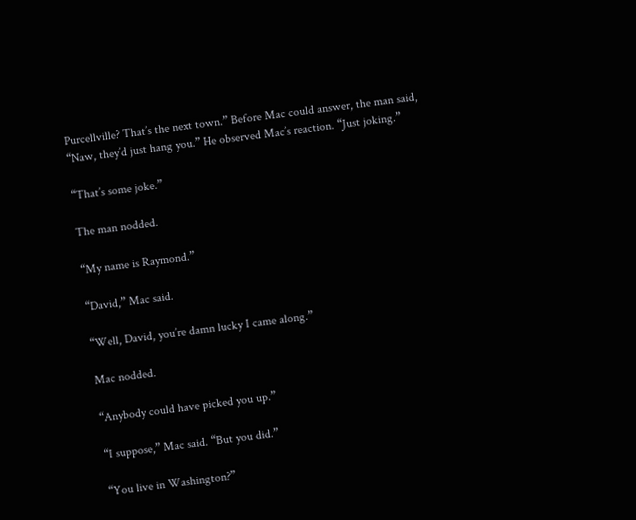Purcellville? That’s the next town.” Before Mac could answer, the man said, “Naw, they’d just hang you.” He observed Mac’s reaction. “Just joking.”

“That’s some joke.”

The man nodded.

“My name is Raymond.”

“David,” Mac said.

“Well, David, you’re damn lucky I came along.”

Mac nodded.

“Anybody could have picked you up.”

“I suppose,” Mac said. “But you did.”

“You live in Washington?”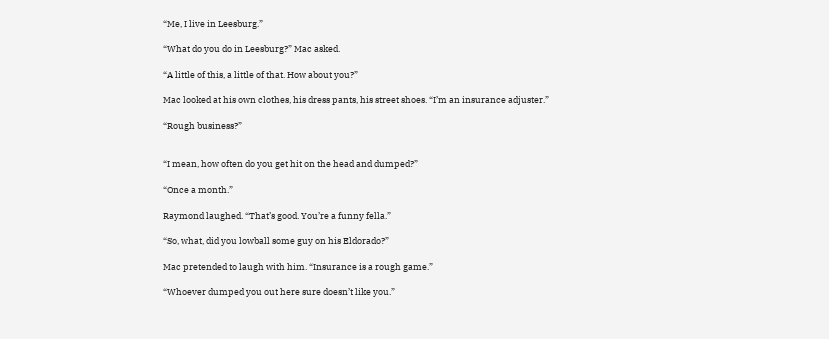“Me, I live in Leesburg.”

“What do you do in Leesburg?” Mac asked.

“A little of this, a little of that. How about you?”

Mac looked at his own clothes, his dress pants, his street shoes. “I’m an insurance adjuster.”

“Rough business?”


“I mean, how often do you get hit on the head and dumped?”

“Once a month.”

Raymond laughed. “That’s good. You’re a funny fella.”

“So, what, did you lowball some guy on his Eldorado?”

Mac pretended to laugh with him. “Insurance is a rough game.”

“Whoever dumped you out here sure doesn’t like you.”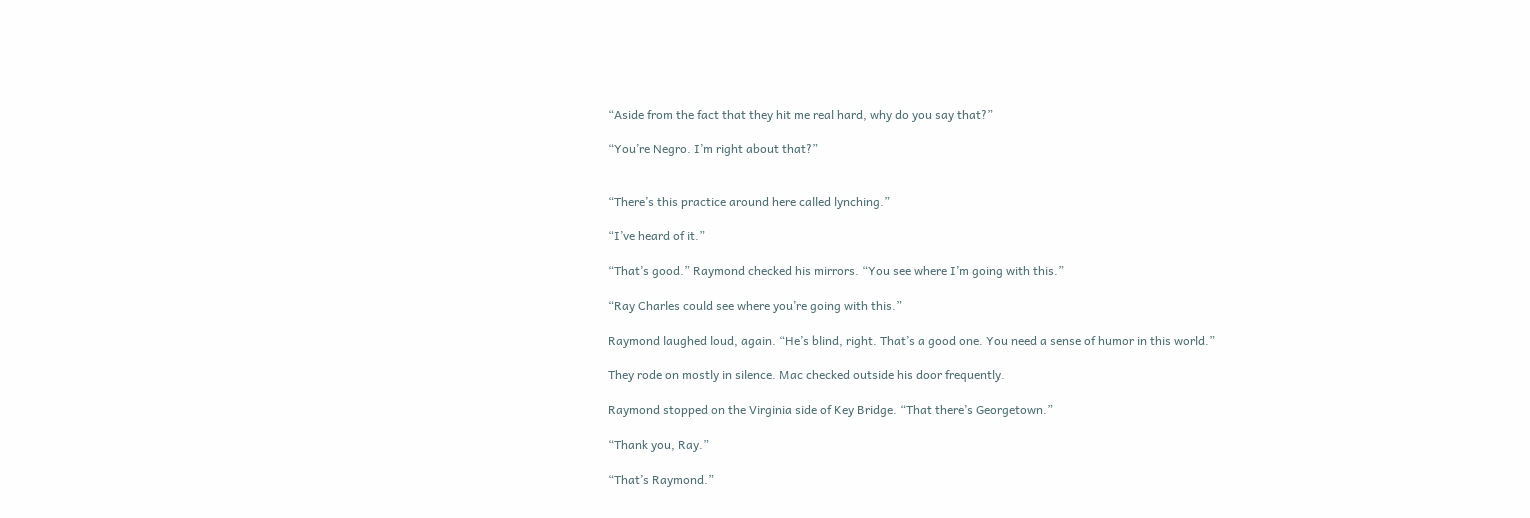“Aside from the fact that they hit me real hard, why do you say that?”

“You’re Negro. I’m right about that?”


“There’s this practice around here called lynching.”

“I’ve heard of it.”

“That’s good.” Raymond checked his mirrors. “You see where I’m going with this.”

“Ray Charles could see where you’re going with this.”

Raymond laughed loud, again. “He’s blind, right. That’s a good one. You need a sense of humor in this world.”

They rode on mostly in silence. Mac checked outside his door frequently.

Raymond stopped on the Virginia side of Key Bridge. “That there’s Georgetown.”

“Thank you, Ray.”

“That’s Raymond.”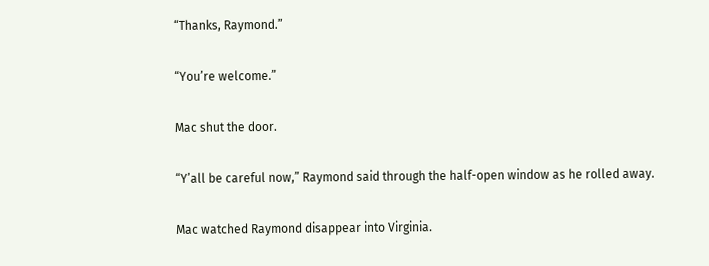“Thanks, Raymond.”

“You’re welcome.”

Mac shut the door.

“Y’all be careful now,” Raymond said through the half-open window as he rolled away.

Mac watched Raymond disappear into Virginia.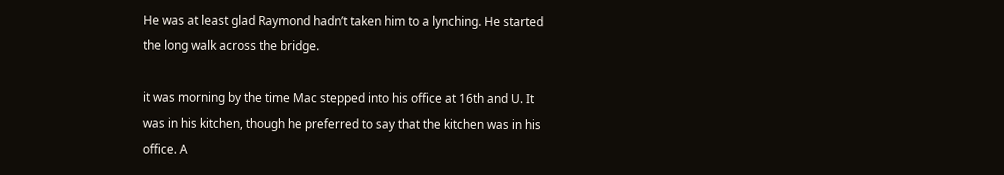He was at least glad Raymond hadn’t taken him to a lynching. He started the long walk across the bridge.

it was morning by the time Mac stepped into his office at 16th and U. It was in his kitchen, though he preferred to say that the kitchen was in his office. A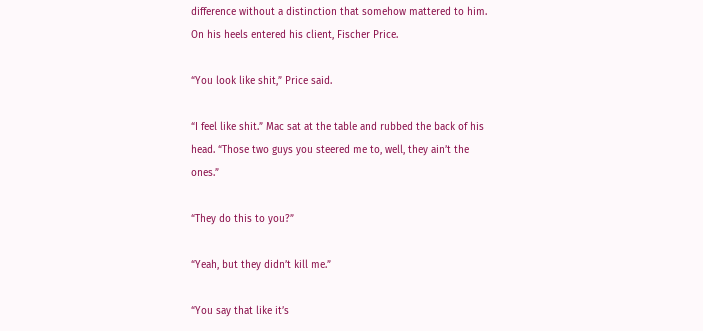difference without a distinction that somehow mattered to him. On his heels entered his client, Fischer Price.

“You look like shit,” Price said.

“I feel like shit.” Mac sat at the table and rubbed the back of his head. “Those two guys you steered me to, well, they ain’t the ones.”

“They do this to you?”

“Yeah, but they didn’t kill me.”

“You say that like it’s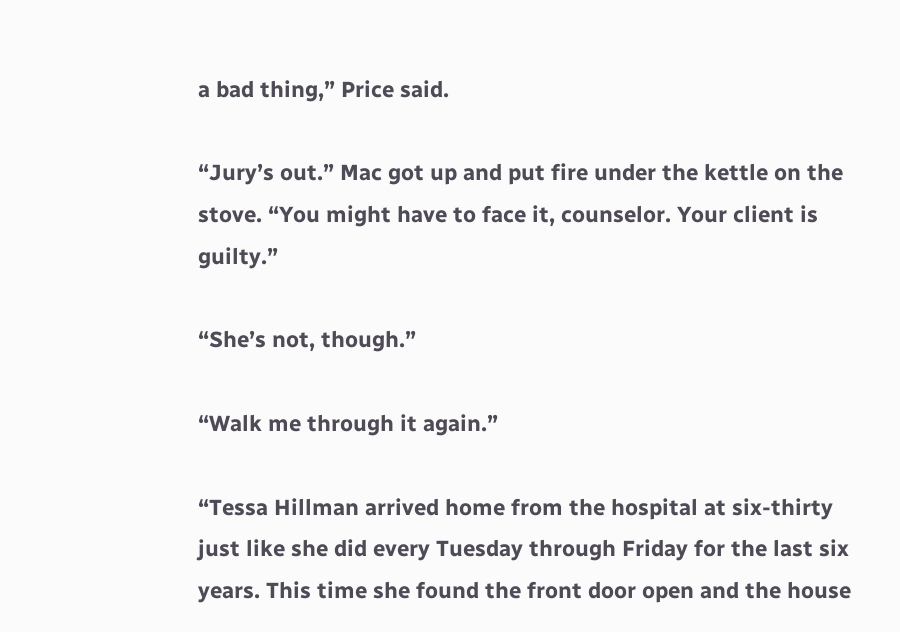a bad thing,” Price said.

“Jury’s out.” Mac got up and put fire under the kettle on the stove. “You might have to face it, counselor. Your client is guilty.”

“She’s not, though.”

“Walk me through it again.”

“Tessa Hillman arrived home from the hospital at six-thirty just like she did every Tuesday through Friday for the last six years. This time she found the front door open and the house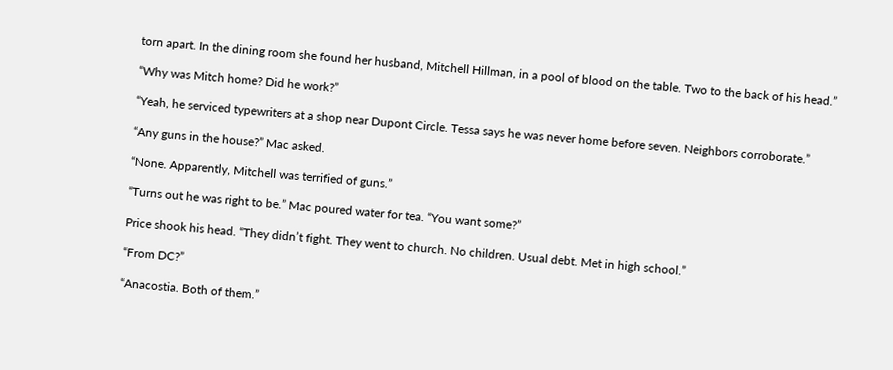torn apart. In the dining room she found her husband, Mitchell Hillman, in a pool of blood on the table. Two to the back of his head.”

“Why was Mitch home? Did he work?”

“Yeah, he serviced typewriters at a shop near Dupont Circle. Tessa says he was never home before seven. Neighbors corroborate.”

“Any guns in the house?” Mac asked.

“None. Apparently, Mitchell was terrified of guns.”

“Turns out he was right to be.” Mac poured water for tea. “You want some?”

Price shook his head. “They didn’t fight. They went to church. No children. Usual debt. Met in high school.”

“From DC?”

“Anacostia. Both of them.”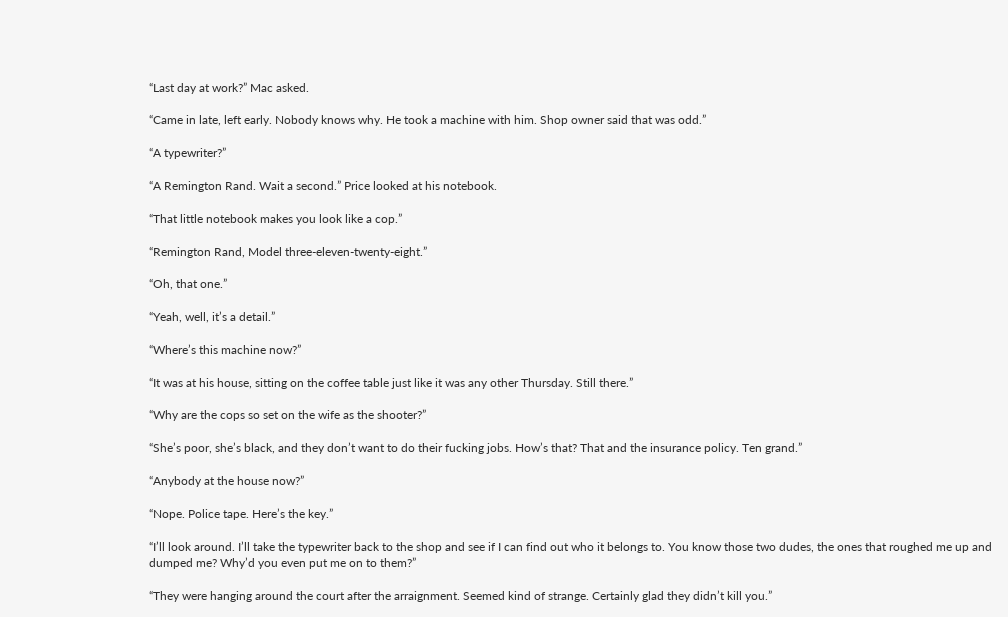“Last day at work?” Mac asked.

“Came in late, left early. Nobody knows why. He took a machine with him. Shop owner said that was odd.”

“A typewriter?”

“A Remington Rand. Wait a second.” Price looked at his notebook.

“That little notebook makes you look like a cop.”

“Remington Rand, Model three-eleven-twenty-eight.”

“Oh, that one.”

“Yeah, well, it’s a detail.”

“Where’s this machine now?”

“It was at his house, sitting on the coffee table just like it was any other Thursday. Still there.”

“Why are the cops so set on the wife as the shooter?”

“She’s poor, she’s black, and they don’t want to do their fucking jobs. How’s that? That and the insurance policy. Ten grand.”

“Anybody at the house now?”

“Nope. Police tape. Here’s the key.”

“I’ll look around. I’ll take the typewriter back to the shop and see if I can find out who it belongs to. You know those two dudes, the ones that roughed me up and dumped me? Why’d you even put me on to them?”

“They were hanging around the court after the arraignment. Seemed kind of strange. Certainly glad they didn’t kill you.”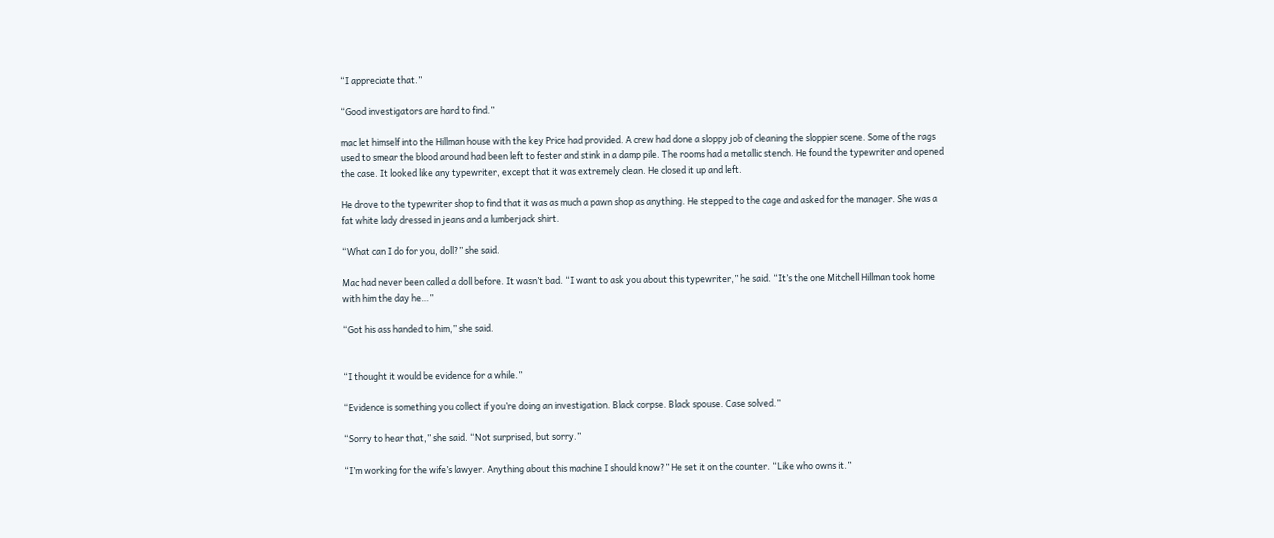“I appreciate that.”

“Good investigators are hard to find.”

mac let himself into the Hillman house with the key Price had provided. A crew had done a sloppy job of cleaning the sloppier scene. Some of the rags used to smear the blood around had been left to fester and stink in a damp pile. The rooms had a metallic stench. He found the typewriter and opened the case. It looked like any typewriter, except that it was extremely clean. He closed it up and left.

He drove to the typewriter shop to find that it was as much a pawn shop as anything. He stepped to the cage and asked for the manager. She was a fat white lady dressed in jeans and a lumberjack shirt.

“What can I do for you, doll?” she said.

Mac had never been called a doll before. It wasn’t bad. “I want to ask you about this typewriter,” he said. “It’s the one Mitchell Hillman took home with him the day he…”

“Got his ass handed to him,” she said.


“I thought it would be evidence for a while.”

“Evidence is something you collect if you’re doing an investigation. Black corpse. Black spouse. Case solved.”

“Sorry to hear that,” she said. “Not surprised, but sorry.”

“I’m working for the wife’s lawyer. Anything about this machine I should know?” He set it on the counter. “Like who owns it.”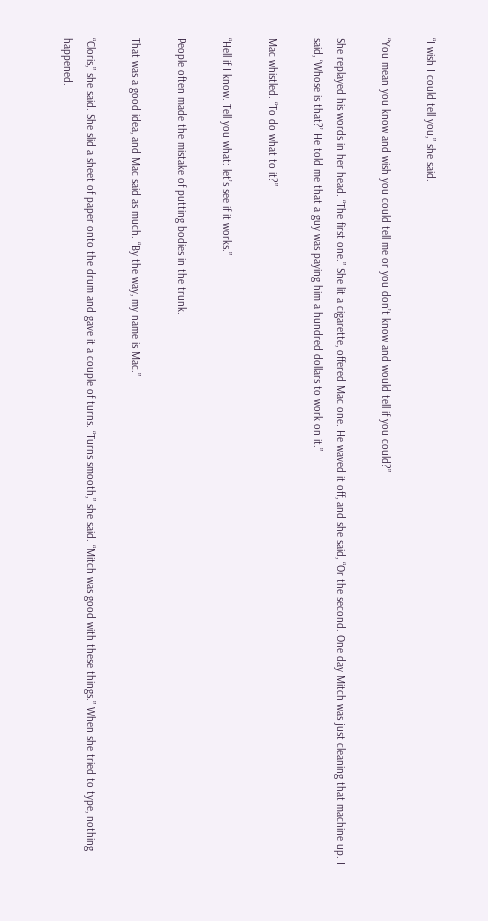“I wish I could tell you,” she said.

“You mean you know and wish you could tell me or you don’t know and would tell if you could?”

She replayed his words in her head. “The first one.” She lit a cigarette, offered Mac one. He waved it off, and she said, “Or the second. One day Mitch was just cleaning that machine up. I said, ‘Whose is that?’ He told me that a guy was paying him a hundred dollars to work on it.”

Mac whistled. “To do what to it?”

“Hell if I know. Tell you what: let’s see if it works.”

People often made the mistake of putting bodies in the trunk.

That was a good idea, and Mac said as much. “By the way, my name is Mac.”

“Cloris,” she said. She slid a sheet of paper onto the drum and gave it a couple of turns. “Turns smooth,” she said. “Mitch was good with these things.” When she tried to type, nothing happened.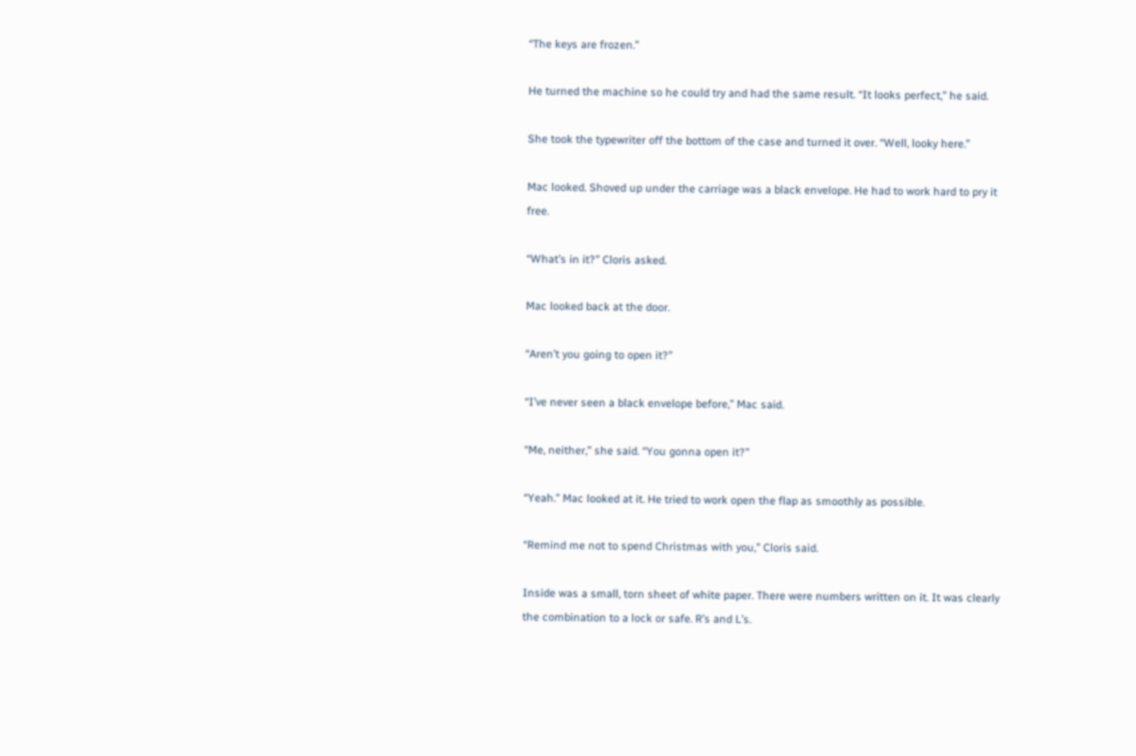“The keys are frozen.”

He turned the machine so he could try and had the same result. “It looks perfect,” he said.

She took the typewriter off the bottom of the case and turned it over. “Well, looky here.”

Mac looked. Shoved up under the carriage was a black envelope. He had to work hard to pry it free.

“What’s in it?” Cloris asked.

Mac looked back at the door.

“Aren’t you going to open it?”

“I’ve never seen a black envelope before,” Mac said.

“Me, neither,” she said. “You gonna open it?”

“Yeah.” Mac looked at it. He tried to work open the flap as smoothly as possible.

“Remind me not to spend Christmas with you,” Cloris said.

Inside was a small, torn sheet of white paper. There were numbers written on it. It was clearly the combination to a lock or safe. R’s and L’s.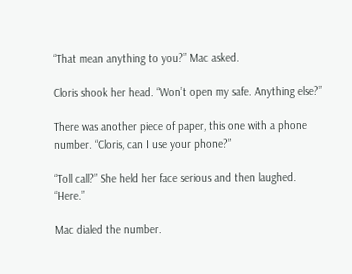“That mean anything to you?” Mac asked.

Cloris shook her head. “Won’t open my safe. Anything else?”

There was another piece of paper, this one with a phone number. “Cloris, can I use your phone?”

“Toll call?” She held her face serious and then laughed. “Here.”

Mac dialed the number.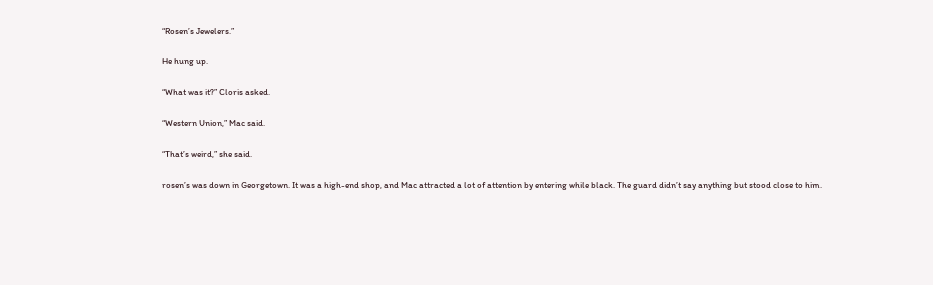“Rosen’s Jewelers.”

He hung up.

“What was it?” Cloris asked.

“Western Union,” Mac said.

“That’s weird,” she said.

rosen’s was down in Georgetown. It was a high-end shop, and Mac attracted a lot of attention by entering while black. The guard didn’t say anything but stood close to him.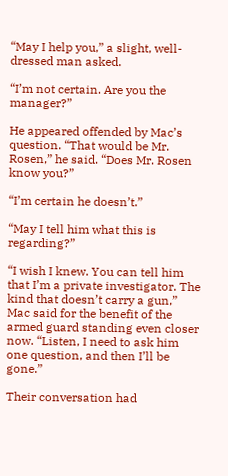“May I help you,” a slight, well-dressed man asked.

“I’m not certain. Are you the manager?”

He appeared offended by Mac’s question. “That would be Mr. Rosen,” he said. “Does Mr. Rosen know you?”

“I’m certain he doesn’t.”

“May I tell him what this is regarding?”

“I wish I knew. You can tell him that I’m a private investigator. The kind that doesn’t carry a gun,” Mac said for the benefit of the armed guard standing even closer now. “Listen, I need to ask him one question, and then I’ll be gone.”

Their conversation had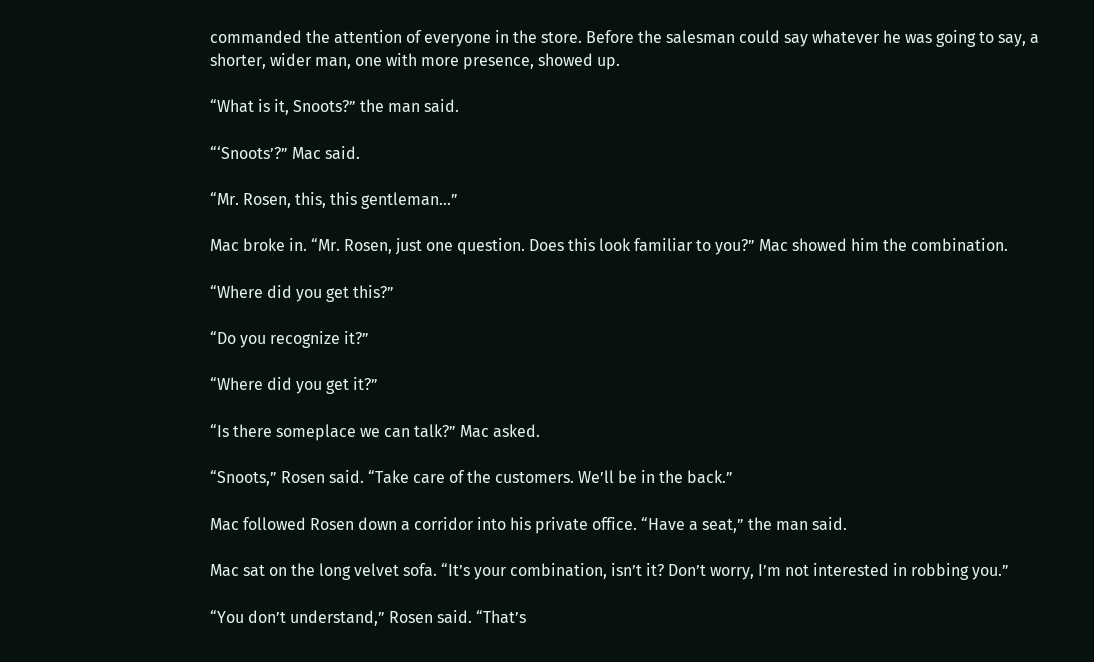commanded the attention of everyone in the store. Before the salesman could say whatever he was going to say, a shorter, wider man, one with more presence, showed up.

“What is it, Snoots?” the man said.

“‘Snoots’?” Mac said.

“Mr. Rosen, this, this gentleman…”

Mac broke in. “Mr. Rosen, just one question. Does this look familiar to you?” Mac showed him the combination.

“Where did you get this?”

“Do you recognize it?”

“Where did you get it?”

“Is there someplace we can talk?” Mac asked.

“Snoots,” Rosen said. “Take care of the customers. We’ll be in the back.”

Mac followed Rosen down a corridor into his private office. “Have a seat,” the man said.

Mac sat on the long velvet sofa. “It’s your combination, isn’t it? Don’t worry, I’m not interested in robbing you.”

“You don’t understand,” Rosen said. “That’s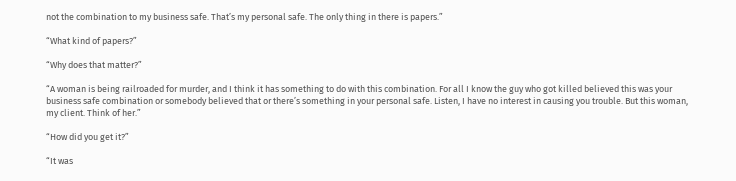not the combination to my business safe. That’s my personal safe. The only thing in there is papers.”

“What kind of papers?”

“Why does that matter?”

“A woman is being railroaded for murder, and I think it has something to do with this combination. For all I know the guy who got killed believed this was your business safe combination or somebody believed that or there’s something in your personal safe. Listen, I have no interest in causing you trouble. But this woman, my client. Think of her.”

“How did you get it?”

“It was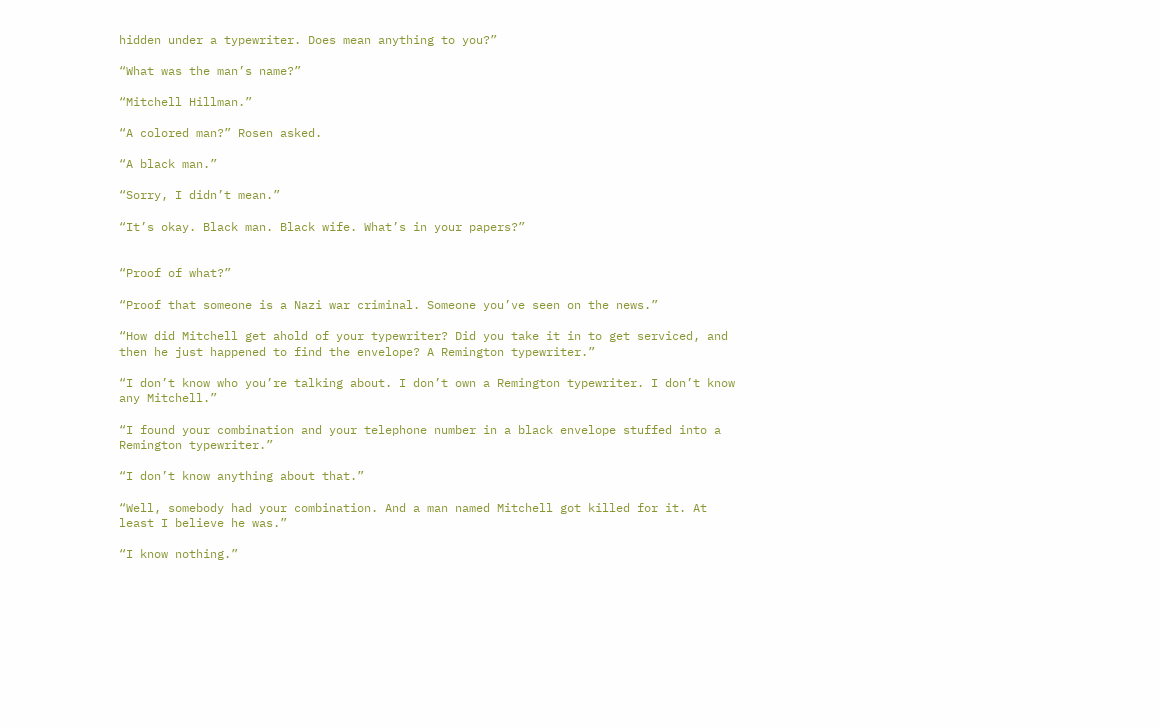hidden under a typewriter. Does mean anything to you?”

“What was the man’s name?”

“Mitchell Hillman.”

“A colored man?” Rosen asked.

“A black man.”

“Sorry, I didn’t mean.”

“It’s okay. Black man. Black wife. What’s in your papers?”


“Proof of what?”

“Proof that someone is a Nazi war criminal. Someone you’ve seen on the news.”

“How did Mitchell get ahold of your typewriter? Did you take it in to get serviced, and then he just happened to find the envelope? A Remington typewriter.”

“I don’t know who you’re talking about. I don’t own a Remington typewriter. I don’t know any Mitchell.”

“I found your combination and your telephone number in a black envelope stuffed into a Remington typewriter.”

“I don’t know anything about that.”

“Well, somebody had your combination. And a man named Mitchell got killed for it. At least I believe he was.”

“I know nothing.”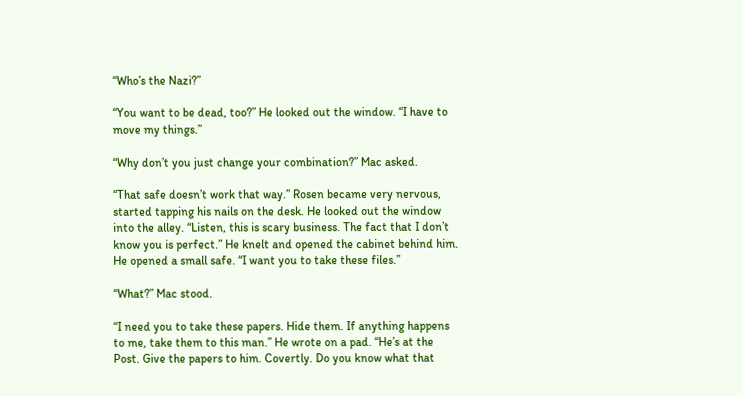“Who’s the Nazi?”

“You want to be dead, too?” He looked out the window. “I have to move my things.”

“Why don’t you just change your combination?” Mac asked.

“That safe doesn’t work that way.” Rosen became very nervous, started tapping his nails on the desk. He looked out the window into the alley. “Listen, this is scary business. The fact that I don’t know you is perfect.” He knelt and opened the cabinet behind him. He opened a small safe. “I want you to take these files.”

“What?” Mac stood.

“I need you to take these papers. Hide them. If anything happens to me, take them to this man.” He wrote on a pad. “He’s at the Post. Give the papers to him. Covertly. Do you know what that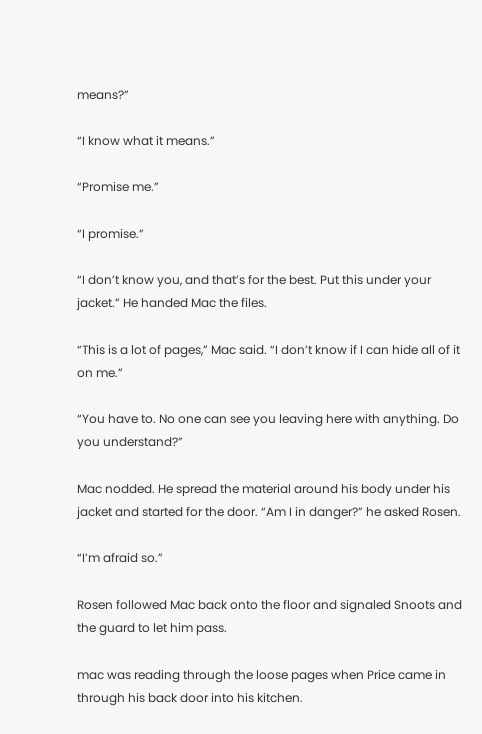means?”

“I know what it means.”

“Promise me.”

“I promise.”

“I don’t know you, and that’s for the best. Put this under your jacket.” He handed Mac the files.

“This is a lot of pages,” Mac said. “I don’t know if I can hide all of it on me.”

“You have to. No one can see you leaving here with anything. Do you understand?”

Mac nodded. He spread the material around his body under his jacket and started for the door. “Am I in danger?” he asked Rosen.

“I’m afraid so.”

Rosen followed Mac back onto the floor and signaled Snoots and the guard to let him pass.

mac was reading through the loose pages when Price came in through his back door into his kitchen.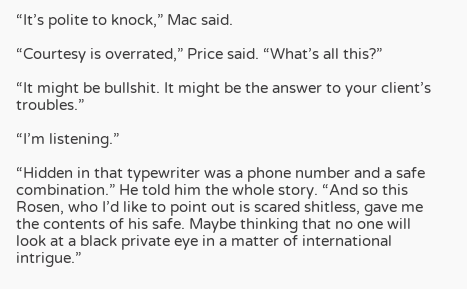“It’s polite to knock,” Mac said.

“Courtesy is overrated,” Price said. “What’s all this?”

“It might be bullshit. It might be the answer to your client’s troubles.”

“I’m listening.”

“Hidden in that typewriter was a phone number and a safe combination.” He told him the whole story. “And so this Rosen, who I’d like to point out is scared shitless, gave me the contents of his safe. Maybe thinking that no one will look at a black private eye in a matter of international intrigue.”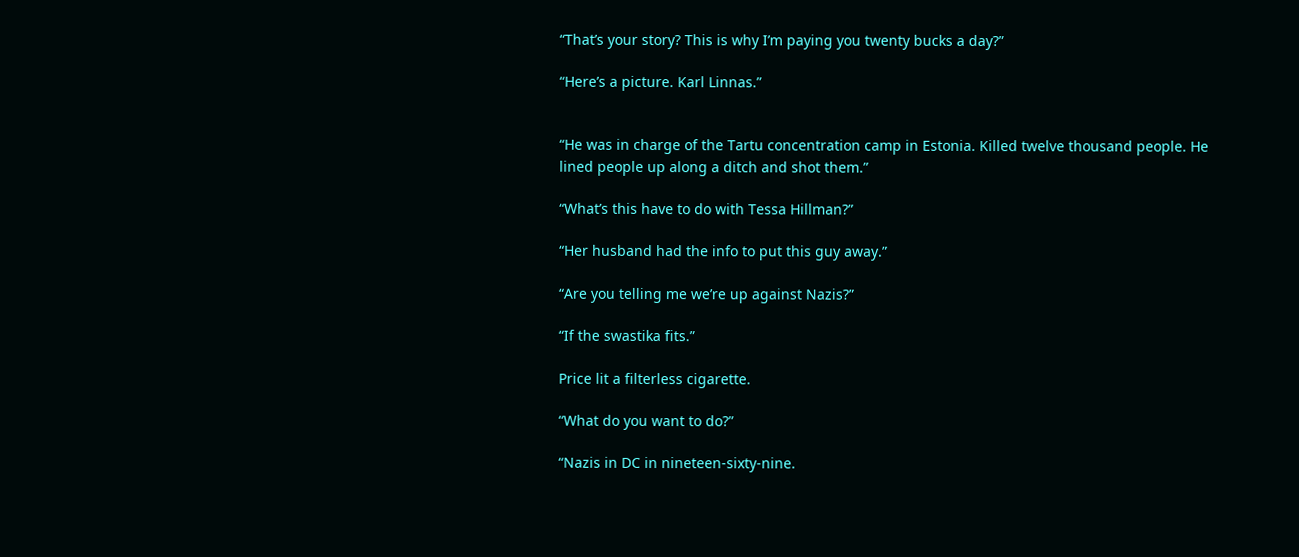“That’s your story? This is why I’m paying you twenty bucks a day?”

“Here’s a picture. Karl Linnas.”


“He was in charge of the Tartu concentration camp in Estonia. Killed twelve thousand people. He lined people up along a ditch and shot them.”

“What’s this have to do with Tessa Hillman?”

“Her husband had the info to put this guy away.”

“Are you telling me we’re up against Nazis?”

“If the swastika fits.”

Price lit a filterless cigarette.

“What do you want to do?”

“Nazis in DC in nineteen-sixty-nine.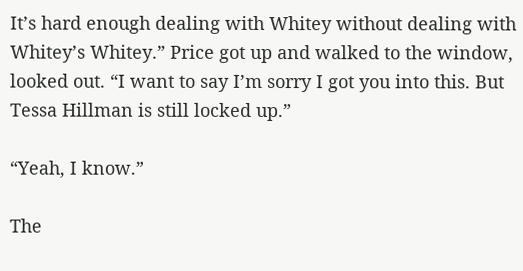It’s hard enough dealing with Whitey without dealing with Whitey’s Whitey.” Price got up and walked to the window, looked out. “I want to say I’m sorry I got you into this. But Tessa Hillman is still locked up.”

“Yeah, I know.”

The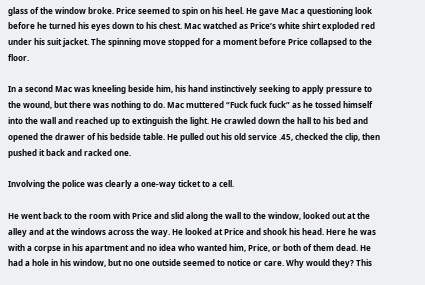glass of the window broke. Price seemed to spin on his heel. He gave Mac a questioning look before he turned his eyes down to his chest. Mac watched as Price’s white shirt exploded red under his suit jacket. The spinning move stopped for a moment before Price collapsed to the floor.

In a second Mac was kneeling beside him, his hand instinctively seeking to apply pressure to the wound, but there was nothing to do. Mac muttered “Fuck fuck fuck” as he tossed himself into the wall and reached up to extinguish the light. He crawled down the hall to his bed and opened the drawer of his bedside table. He pulled out his old service .45, checked the clip, then pushed it back and racked one.

Involving the police was clearly a one-way ticket to a cell.

He went back to the room with Price and slid along the wall to the window, looked out at the alley and at the windows across the way. He looked at Price and shook his head. Here he was with a corpse in his apartment and no idea who wanted him, Price, or both of them dead. He had a hole in his window, but no one outside seemed to notice or care. Why would they? This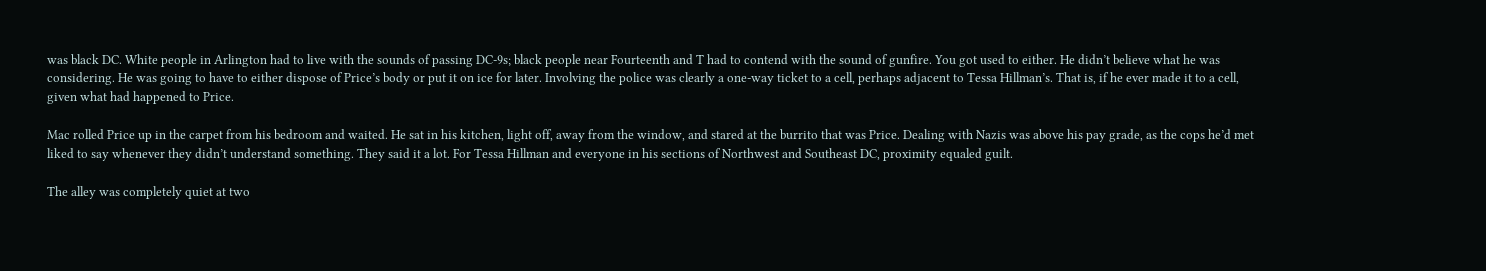was black DC. White people in Arlington had to live with the sounds of passing DC-9s; black people near Fourteenth and T had to contend with the sound of gunfire. You got used to either. He didn’t believe what he was considering. He was going to have to either dispose of Price’s body or put it on ice for later. Involving the police was clearly a one-way ticket to a cell, perhaps adjacent to Tessa Hillman’s. That is, if he ever made it to a cell, given what had happened to Price.

Mac rolled Price up in the carpet from his bedroom and waited. He sat in his kitchen, light off, away from the window, and stared at the burrito that was Price. Dealing with Nazis was above his pay grade, as the cops he’d met liked to say whenever they didn’t understand something. They said it a lot. For Tessa Hillman and everyone in his sections of Northwest and Southeast DC, proximity equaled guilt.

The alley was completely quiet at two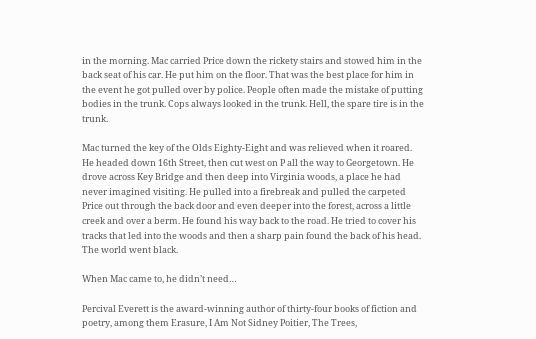in the morning. Mac carried Price down the rickety stairs and stowed him in the back seat of his car. He put him on the floor. That was the best place for him in the event he got pulled over by police. People often made the mistake of putting bodies in the trunk. Cops always looked in the trunk. Hell, the spare tire is in the trunk.

Mac turned the key of the Olds Eighty-Eight and was relieved when it roared. He headed down 16th Street, then cut west on P all the way to Georgetown. He drove across Key Bridge and then deep into Virginia woods, a place he had never imagined visiting. He pulled into a firebreak and pulled the carpeted Price out through the back door and even deeper into the forest, across a little creek and over a berm. He found his way back to the road. He tried to cover his tracks that led into the woods and then a sharp pain found the back of his head. The world went black.

When Mac came to, he didn’t need…

Percival Everett is the award-winning author of thirty-four books of fiction and poetry, among them Erasure, I Am Not Sidney Poitier, The Trees,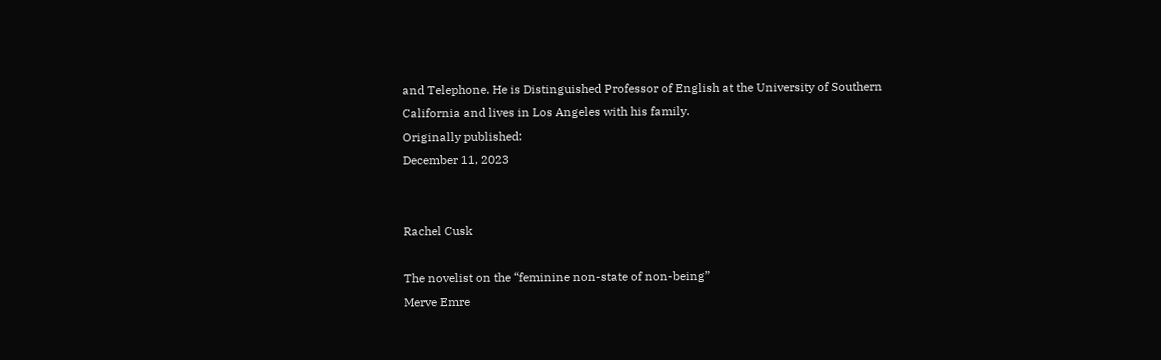and Telephone. He is Distinguished Professor of English at the University of Southern California and lives in Los Angeles with his family.
Originally published:
December 11, 2023


Rachel Cusk

The novelist on the “feminine non-state of non-being”
Merve Emre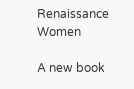Renaissance Women

A new book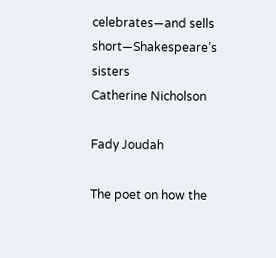celebrates—and sells short—Shakespeare’s sisters
Catherine Nicholson

Fady Joudah

The poet on how the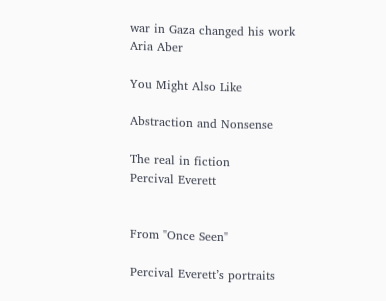war in Gaza changed his work
Aria Aber

You Might Also Like

Abstraction and Nonsense

The real in fiction
Percival Everett


From "Once Seen"

Percival Everett’s portraits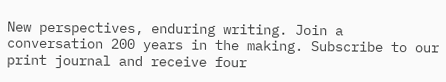New perspectives, enduring writing. Join a conversation 200 years in the making. Subscribe to our print journal and receive four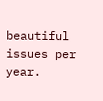beautiful issues per year.